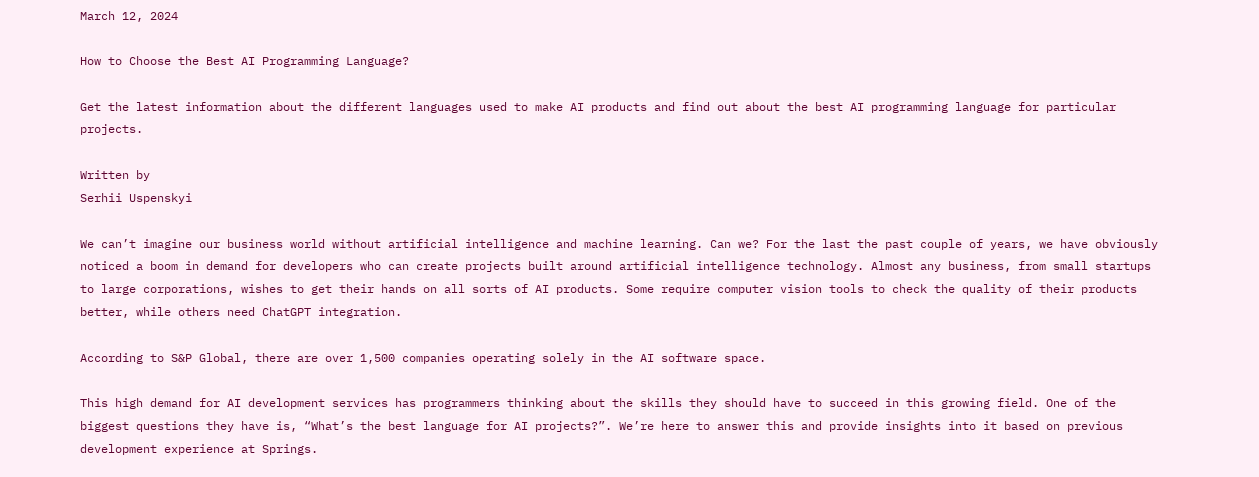March 12, 2024

How to Choose the Best AI Programming Language?

Get the latest information about the different languages used to make AI products and find out about the best AI programming language for particular projects.

Written by
Serhii Uspenskyi

We can’t imagine our business world without artificial intelligence and machine learning. Can we? For the last the past couple of years, we have obviously noticed a boom in demand for developers who can create projects built around artificial intelligence technology. Almost any business, from small startups to large corporations, wishes to get their hands on all sorts of AI products. Some require computer vision tools to check the quality of their products better, while others need ChatGPT integration.

According to S&P Global, there are over 1,500 companies operating solely in the AI software space.

This high demand for AI development services has programmers thinking about the skills they should have to succeed in this growing field. One of the biggest questions they have is, “What’s the best language for AI projects?”. We’re here to answer this and provide insights into it based on previous development experience at Springs.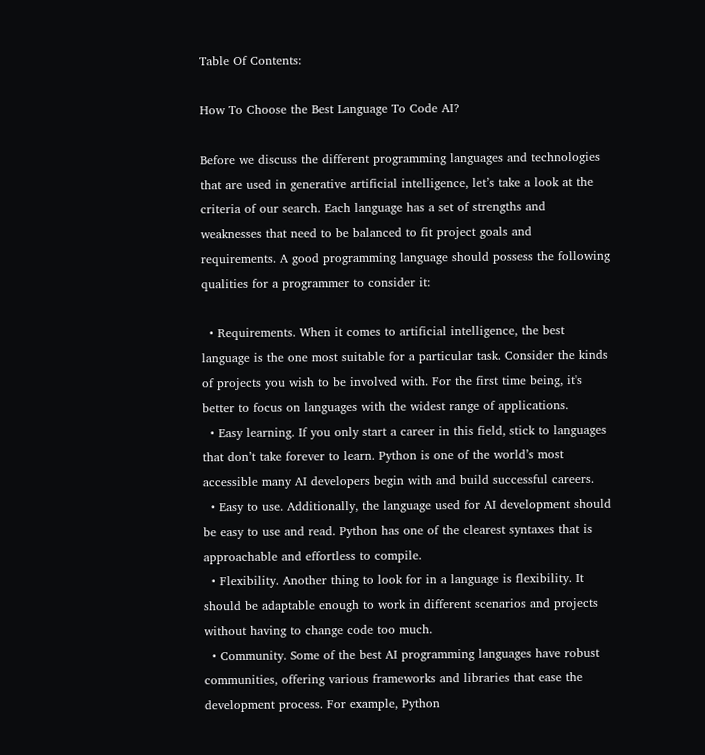Table Of Contents:

How To Choose the Best Language To Code AI?

Before we discuss the different programming languages and technologies that are used in generative artificial intelligence, let’s take a look at the criteria of our search. Each language has a set of strengths and weaknesses that need to be balanced to fit project goals and requirements. A good programming language should possess the following qualities for a programmer to consider it:

  • Requirements. When it comes to artificial intelligence, the best language is the one most suitable for a particular task. Consider the kinds of projects you wish to be involved with. For the first time being, it's better to focus on languages with the widest range of applications.
  • Easy learning. If you only start a career in this field, stick to languages that don’t take forever to learn. Python is one of the world’s most accessible many AI developers begin with and build successful careers.
  • Easy to use. Additionally, the language used for AI development should be easy to use and read. Python has one of the clearest syntaxes that is approachable and effortless to compile.
  • Flexibility. Another thing to look for in a language is flexibility. It should be adaptable enough to work in different scenarios and projects without having to change code too much.
  • Community. Some of the best AI programming languages have robust communities, offering various frameworks and libraries that ease the development process. For example, Python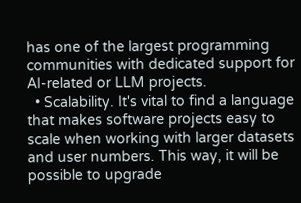has one of the largest programming communities with dedicated support for AI-related or LLM projects.
  • Scalability. It's vital to find a language that makes software projects easy to scale when working with larger datasets and user numbers. This way, it will be possible to upgrade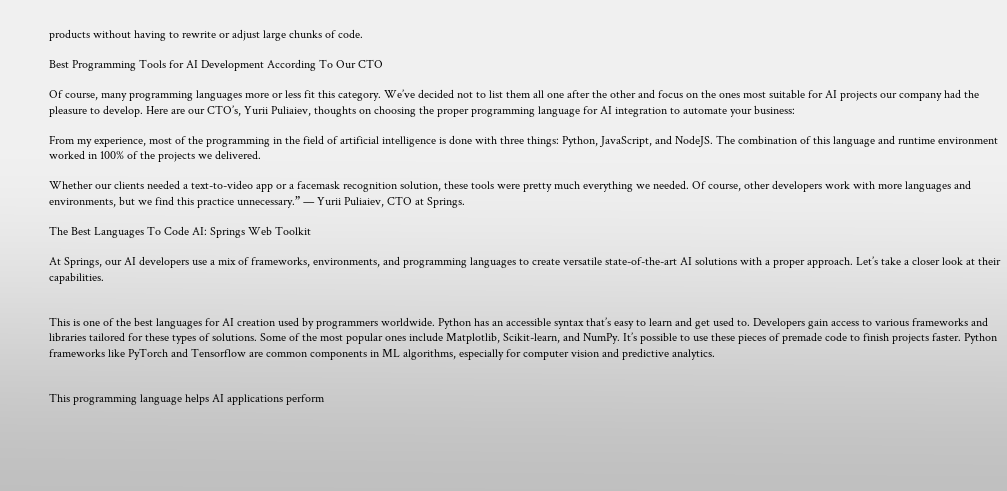products without having to rewrite or adjust large chunks of code.

Best Programming Tools for AI Development According To Our CTO

Of course, many programming languages more or less fit this category. We’ve decided not to list them all one after the other and focus on the ones most suitable for AI projects our company had the pleasure to develop. Here are our CTO’s, Yurii Puliaiev, thoughts on choosing the proper programming language for AI integration to automate your business:

From my experience, most of the programming in the field of artificial intelligence is done with three things: Python, JavaScript, and NodeJS. The combination of this language and runtime environment worked in 100% of the projects we delivered.

Whether our clients needed a text-to-video app or a facemask recognition solution, these tools were pretty much everything we needed. Of course, other developers work with more languages and environments, but we find this practice unnecessary.” — Yurii Puliaiev, CTO at Springs.

The Best Languages To Code AI: Springs Web Toolkit

At Springs, our AI developers use a mix of frameworks, environments, and programming languages to create versatile state-of-the-art AI solutions with a proper approach. Let’s take a closer look at their capabilities.


This is one of the best languages for AI creation used by programmers worldwide. Python has an accessible syntax that’s easy to learn and get used to. Developers gain access to various frameworks and libraries tailored for these types of solutions. Some of the most popular ones include Matplotlib, Scikit-learn, and NumPy. It’s possible to use these pieces of premade code to finish projects faster. Python frameworks like PyTorch and Tensorflow are common components in ML algorithms, especially for computer vision and predictive analytics.


This programming language helps AI applications perform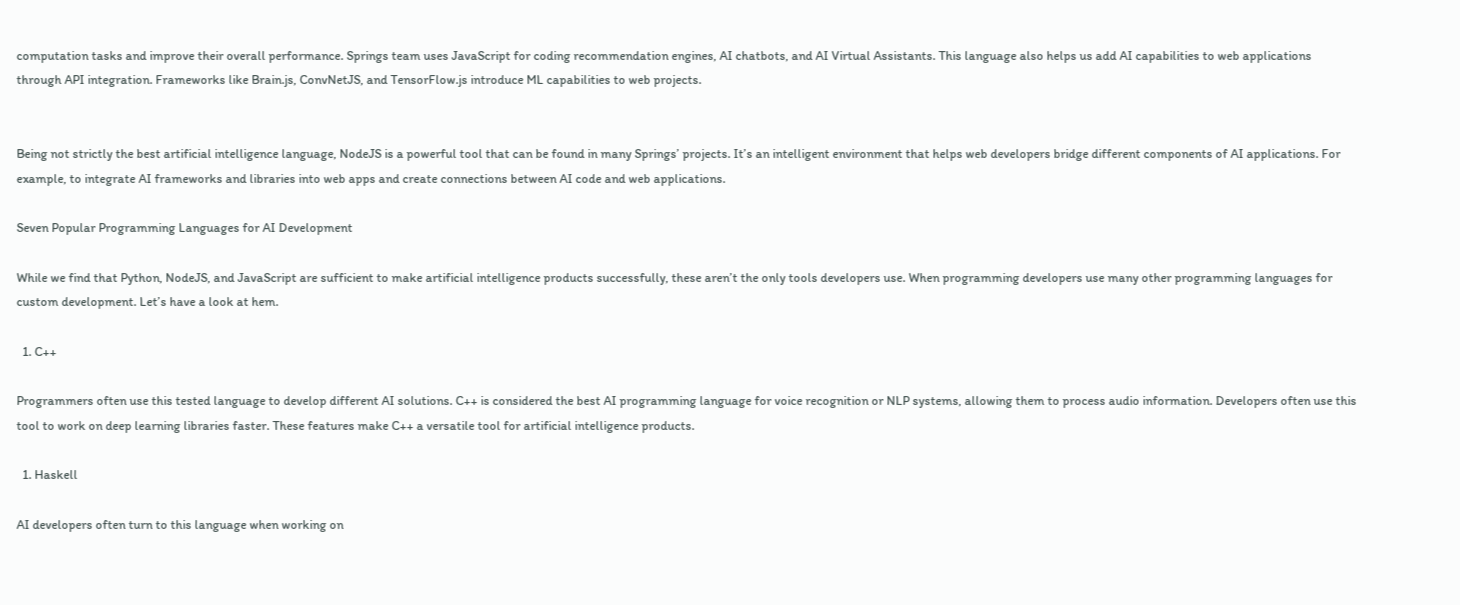computation tasks and improve their overall performance. Springs team uses JavaScript for coding recommendation engines, AI chatbots, and AI Virtual Assistants. This language also helps us add AI capabilities to web applications through API integration. Frameworks like Brain.js, ConvNetJS, and TensorFlow.js introduce ML capabilities to web projects.


Being not strictly the best artificial intelligence language, NodeJS is a powerful tool that can be found in many Springs’ projects. It’s an intelligent environment that helps web developers bridge different components of AI applications. For example, to integrate AI frameworks and libraries into web apps and create connections between AI code and web applications.

Seven Popular Programming Languages for AI Development

While we find that Python, NodeJS, and JavaScript are sufficient to make artificial intelligence products successfully, these aren’t the only tools developers use. When programming developers use many other programming languages for custom development. Let’s have a look at hem.

  1. C++

Programmers often use this tested language to develop different AI solutions. C++ is considered the best AI programming language for voice recognition or NLP systems, allowing them to process audio information. Developers often use this tool to work on deep learning libraries faster. These features make C++ a versatile tool for artificial intelligence products.

  1. Haskell

AI developers often turn to this language when working on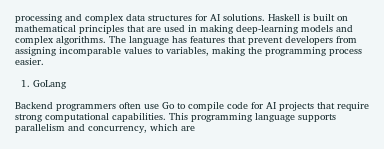processing and complex data structures for AI solutions. Haskell is built on mathematical principles that are used in making deep-learning models and complex algorithms. The language has features that prevent developers from assigning incomparable values to variables, making the programming process easier.

  1. GoLang

Backend programmers often use Go to compile code for AI projects that require strong computational capabilities. This programming language supports parallelism and concurrency, which are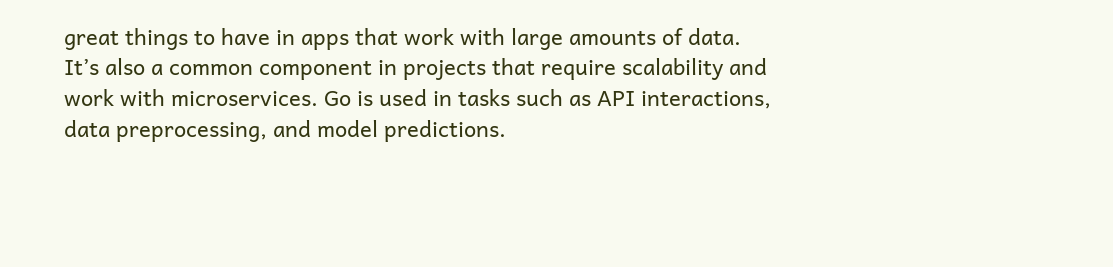great things to have in apps that work with large amounts of data. It’s also a common component in projects that require scalability and work with microservices. Go is used in tasks such as API interactions, data preprocessing, and model predictions.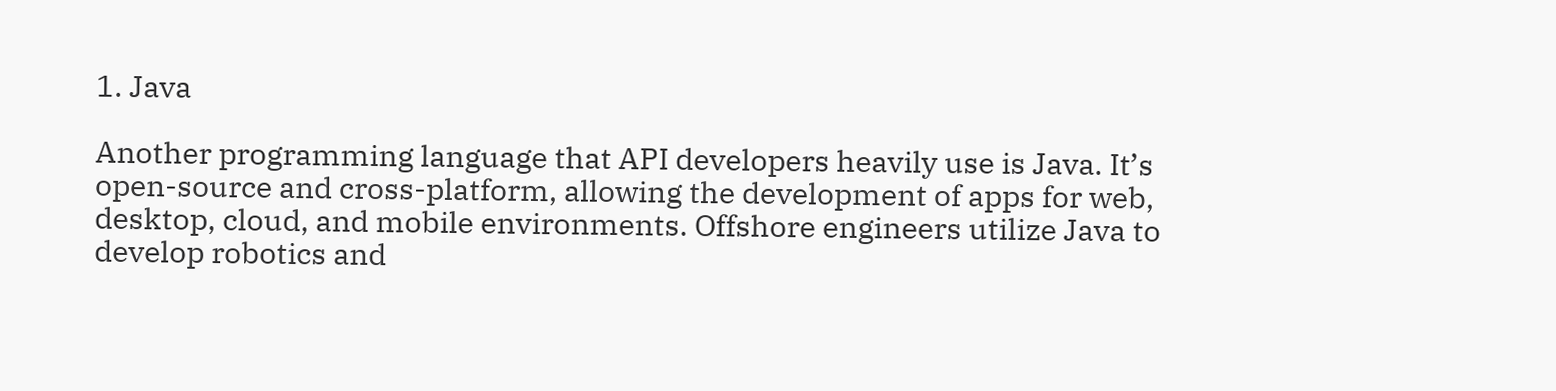1. Java

Another programming language that API developers heavily use is Java. It’s open-source and cross-platform, allowing the development of apps for web, desktop, cloud, and mobile environments. Offshore engineers utilize Java to develop robotics and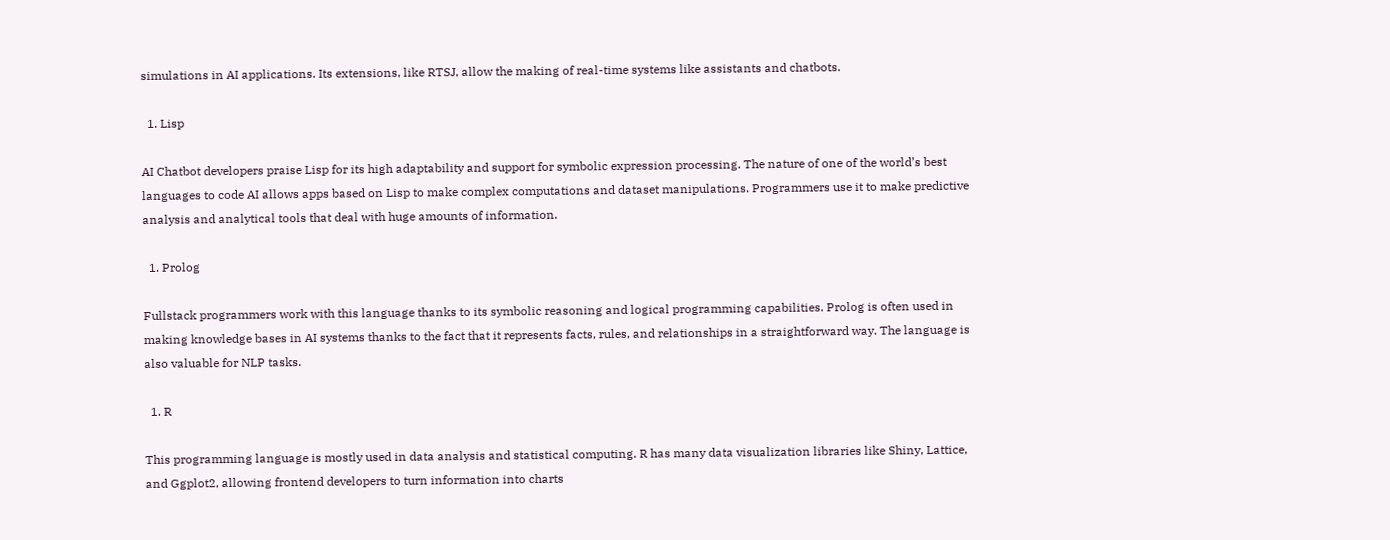simulations in AI applications. Its extensions, like RTSJ, allow the making of real-time systems like assistants and chatbots.

  1. Lisp

AI Chatbot developers praise Lisp for its high adaptability and support for symbolic expression processing. The nature of one of the world’s best languages to code AI allows apps based on Lisp to make complex computations and dataset manipulations. Programmers use it to make predictive analysis and analytical tools that deal with huge amounts of information.

  1. Prolog

Fullstack programmers work with this language thanks to its symbolic reasoning and logical programming capabilities. Prolog is often used in making knowledge bases in AI systems thanks to the fact that it represents facts, rules, and relationships in a straightforward way. The language is also valuable for NLP tasks.

  1. R

This programming language is mostly used in data analysis and statistical computing. R has many data visualization libraries like Shiny, Lattice, and Ggplot2, allowing frontend developers to turn information into charts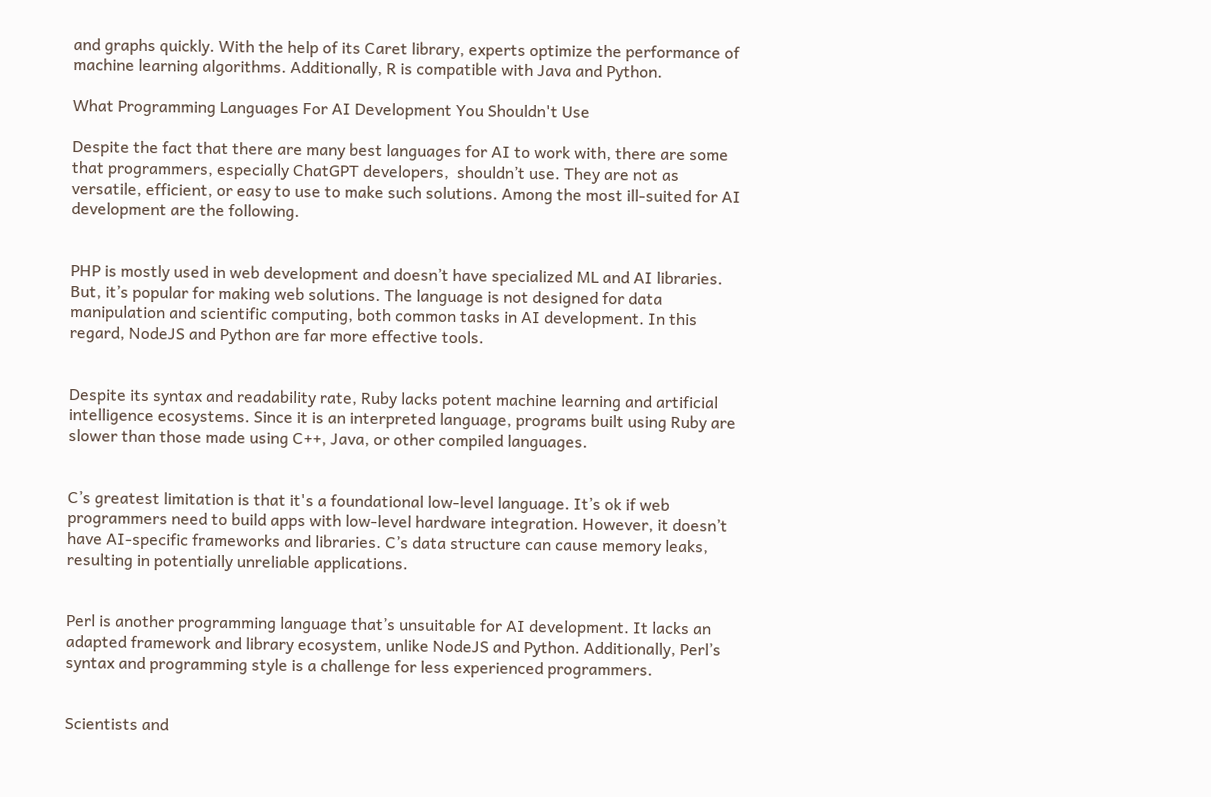and graphs quickly. With the help of its Caret library, experts optimize the performance of machine learning algorithms. Additionally, R is compatible with Java and Python.

What Programming Languages For AI Development You Shouldn't Use

Despite the fact that there are many best languages for AI to work with, there are some that programmers, especially ChatGPT developers,  shouldn’t use. They are not as versatile, efficient, or easy to use to make such solutions. Among the most ill-suited for AI development are the following.


PHP is mostly used in web development and doesn’t have specialized ML and AI libraries. But, it’s popular for making web solutions. The language is not designed for data manipulation and scientific computing, both common tasks in AI development. In this regard, NodeJS and Python are far more effective tools.


Despite its syntax and readability rate, Ruby lacks potent machine learning and artificial intelligence ecosystems. Since it is an interpreted language, programs built using Ruby are slower than those made using C++, Java, or other compiled languages.


C’s greatest limitation is that it's a foundational low-level language. It’s ok if web programmers need to build apps with low-level hardware integration. However, it doesn’t have AI-specific frameworks and libraries. C’s data structure can cause memory leaks, resulting in potentially unreliable applications.


Perl is another programming language that’s unsuitable for AI development. It lacks an adapted framework and library ecosystem, unlike NodeJS and Python. Additionally, Perl’s syntax and programming style is a challenge for less experienced programmers.


Scientists and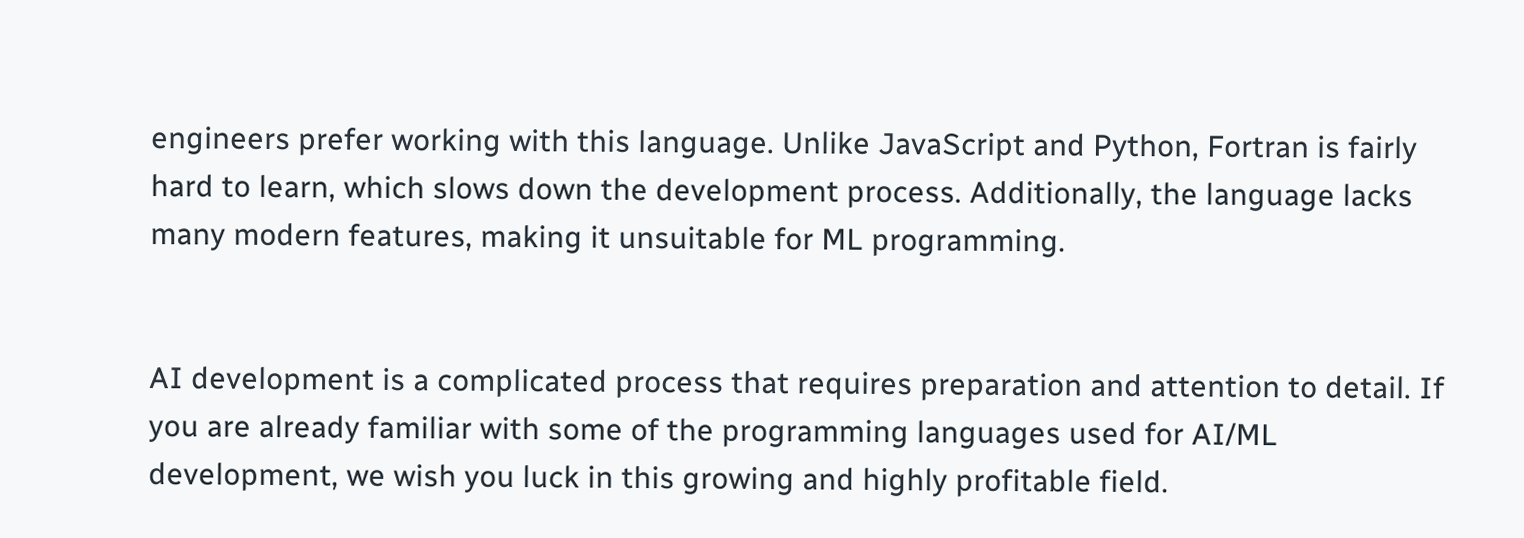engineers prefer working with this language. Unlike JavaScript and Python, Fortran is fairly hard to learn, which slows down the development process. Additionally, the language lacks many modern features, making it unsuitable for ML programming.


AI development is a complicated process that requires preparation and attention to detail. If you are already familiar with some of the programming languages used for AI/ML development, we wish you luck in this growing and highly profitable field.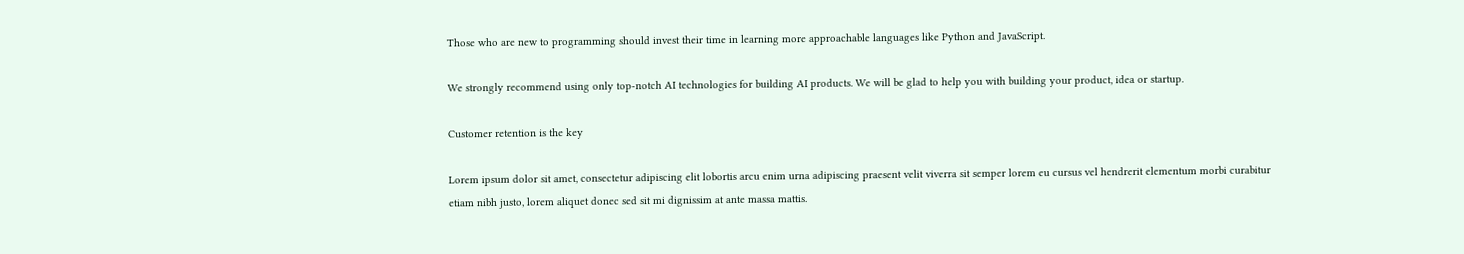Those who are new to programming should invest their time in learning more approachable languages like Python and JavaScript.

We strongly recommend using only top-notch AI technologies for building AI products. We will be glad to help you with building your product, idea or startup.

Customer retention is the key

Lorem ipsum dolor sit amet, consectetur adipiscing elit lobortis arcu enim urna adipiscing praesent velit viverra sit semper lorem eu cursus vel hendrerit elementum morbi curabitur etiam nibh justo, lorem aliquet donec sed sit mi dignissim at ante massa mattis.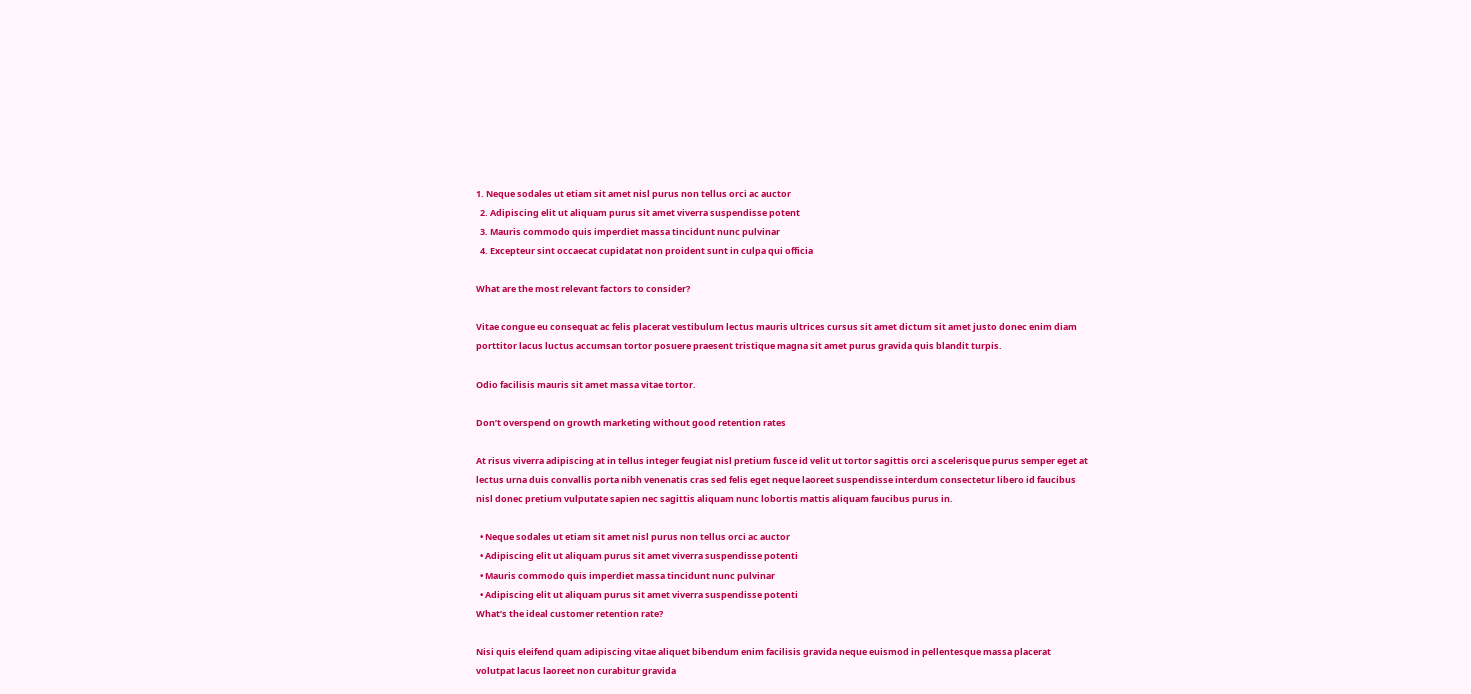1. Neque sodales ut etiam sit amet nisl purus non tellus orci ac auctor
  2. Adipiscing elit ut aliquam purus sit amet viverra suspendisse potent
  3. Mauris commodo quis imperdiet massa tincidunt nunc pulvinar
  4. Excepteur sint occaecat cupidatat non proident sunt in culpa qui officia

What are the most relevant factors to consider?

Vitae congue eu consequat ac felis placerat vestibulum lectus mauris ultrices cursus sit amet dictum sit amet justo donec enim diam porttitor lacus luctus accumsan tortor posuere praesent tristique magna sit amet purus gravida quis blandit turpis.

Odio facilisis mauris sit amet massa vitae tortor.

Don’t overspend on growth marketing without good retention rates

At risus viverra adipiscing at in tellus integer feugiat nisl pretium fusce id velit ut tortor sagittis orci a scelerisque purus semper eget at lectus urna duis convallis porta nibh venenatis cras sed felis eget neque laoreet suspendisse interdum consectetur libero id faucibus nisl donec pretium vulputate sapien nec sagittis aliquam nunc lobortis mattis aliquam faucibus purus in.

  • Neque sodales ut etiam sit amet nisl purus non tellus orci ac auctor
  • Adipiscing elit ut aliquam purus sit amet viverra suspendisse potenti
  • Mauris commodo quis imperdiet massa tincidunt nunc pulvinar
  • Adipiscing elit ut aliquam purus sit amet viverra suspendisse potenti
What’s the ideal customer retention rate?

Nisi quis eleifend quam adipiscing vitae aliquet bibendum enim facilisis gravida neque euismod in pellentesque massa placerat volutpat lacus laoreet non curabitur gravida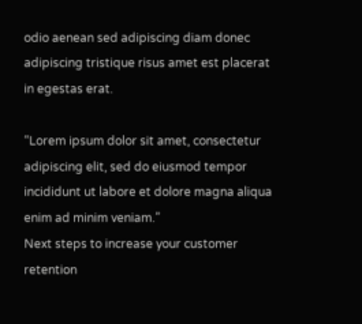odio aenean sed adipiscing diam donec adipiscing tristique risus amet est placerat in egestas erat.

“Lorem ipsum dolor sit amet, consectetur adipiscing elit, sed do eiusmod tempor incididunt ut labore et dolore magna aliqua enim ad minim veniam.”
Next steps to increase your customer retention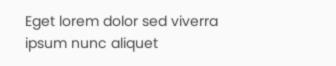Eget lorem dolor sed viverra ipsum nunc aliquet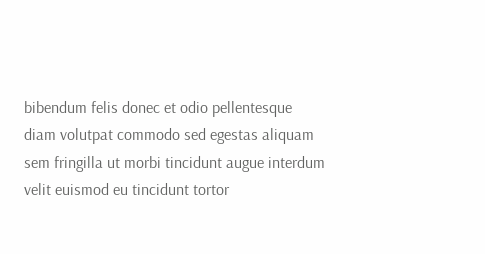bibendum felis donec et odio pellentesque diam volutpat commodo sed egestas aliquam sem fringilla ut morbi tincidunt augue interdum velit euismod eu tincidunt tortor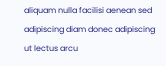aliquam nulla facilisi aenean sed adipiscing diam donec adipiscing ut lectus arcu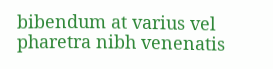bibendum at varius vel pharetra nibh venenatis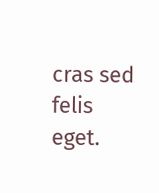cras sed felis eget.